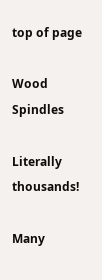top of page

Wood Spindles

Literally thousands!

Many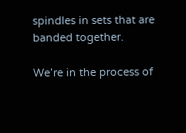spindles in sets that are banded together.

We’re in the process of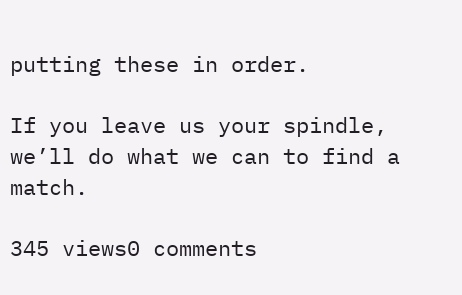putting these in order.

If you leave us your spindle, we’ll do what we can to find a match.

345 views0 comments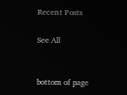Recent Posts

See All


bottom of page